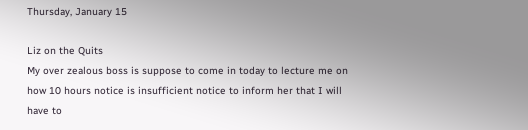Thursday, January 15

Liz on the Quits
My over zealous boss is suppose to come in today to lecture me on how 10 hours notice is insufficient notice to inform her that I will have to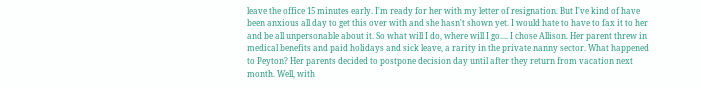leave the office 15 minutes early. I'm ready for her with my letter of resignation. But I've kind of have been anxious all day to get this over with and she hasn't shown yet. I would hate to have to fax it to her and be all unpersonable about it. So what will I do, where will I go.... I chose Allison. Her parent threw in medical benefits and paid holidays and sick leave, a rarity in the private nanny sector. What happened to Peyton? Her parents decided to postpone decision day until after they return from vacation next month. Well, with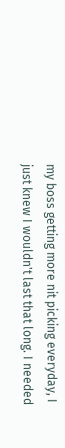my boss getting more nit picking everyday, I just knew I wouldn't last that long. I needed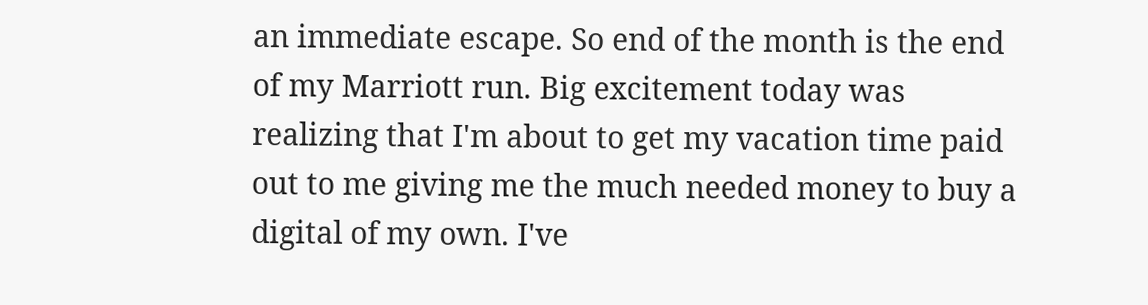an immediate escape. So end of the month is the end of my Marriott run. Big excitement today was realizing that I'm about to get my vacation time paid out to me giving me the much needed money to buy a digital of my own. I've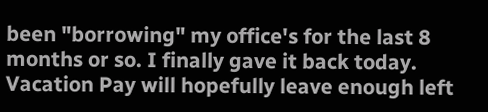been "borrowing" my office's for the last 8 months or so. I finally gave it back today. Vacation Pay will hopefully leave enough left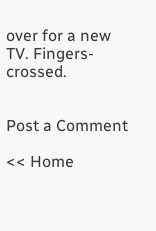over for a new TV. Fingers-crossed.


Post a Comment

<< Home